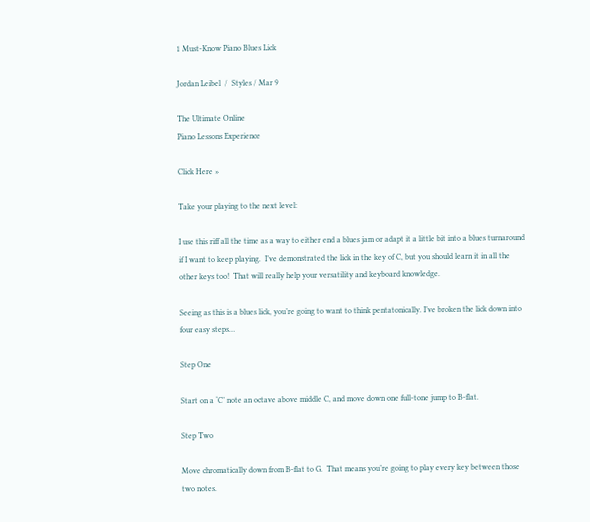1 Must-Know Piano Blues Lick

Jordan Leibel  /  Styles / Mar 9

The Ultimate Online
Piano Lessons Experience

Click Here »

Take your playing to the next level:

I use this riff all the time as a way to either end a blues jam or adapt it a little bit into a blues turnaround if I want to keep playing.  I’ve demonstrated the lick in the key of C, but you should learn it in all the other keys too!  That will really help your versatility and keyboard knowledge.

Seeing as this is a blues lick, you’re going to want to think pentatonically. I’ve broken the lick down into four easy steps…

Step One

Start on a ‘C’ note an octave above middle C, and move down one full-tone jump to B-flat.

Step Two

Move chromatically down from B-flat to G.  That means you’re going to play every key between those two notes.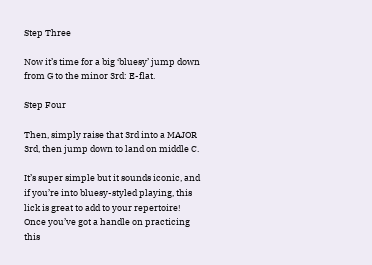Step Three

Now it’s time for a big ‘bluesy’ jump down from G to the minor 3rd: E-flat.

Step Four

Then, simply raise that 3rd into a MAJOR 3rd, then jump down to land on middle C.

It’s super simple but it sounds iconic, and if you’re into bluesy-styled playing, this lick is great to add to your repertoire! Once you’ve got a handle on practicing this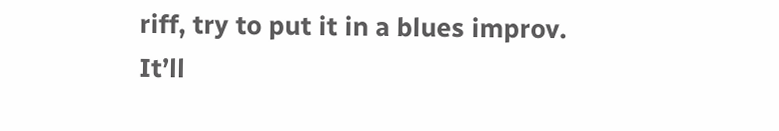riff, try to put it in a blues improv.  It’ll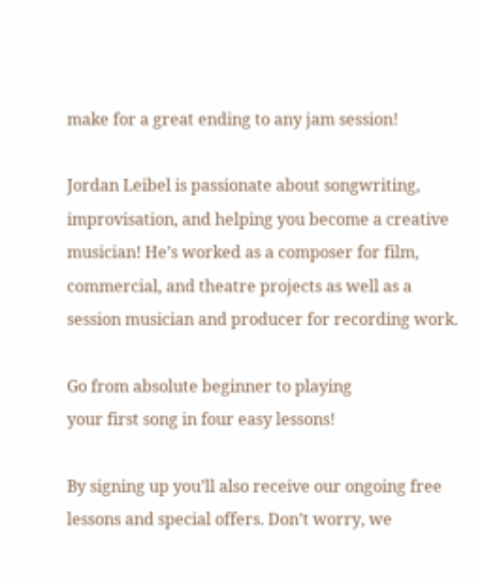make for a great ending to any jam session!

Jordan Leibel is passionate about songwriting, improvisation, and helping you become a creative musician! He’s worked as a composer for film, commercial, and theatre projects as well as a session musician and producer for recording work.

Go from absolute beginner to playing
your first song in four easy lessons!

By signing up you’ll also receive our ongoing free lessons and special offers. Don’t worry, we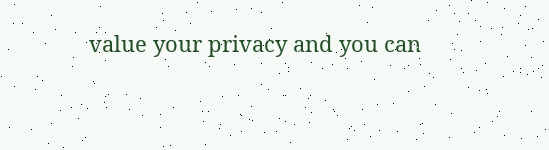value your privacy and you can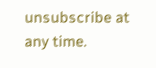unsubscribe at any time.